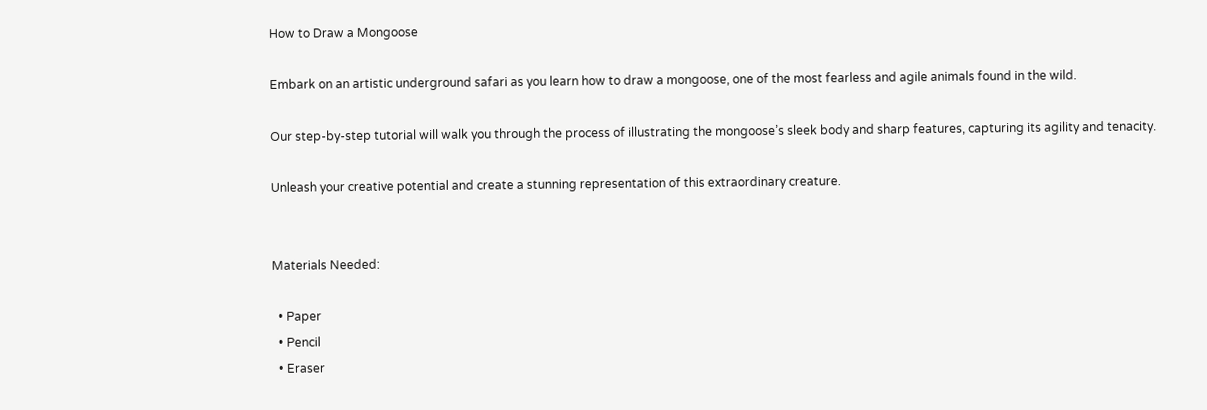How to Draw a Mongoose

Embark on an artistic underground safari as you learn how to draw a mongoose, one of the most fearless and agile animals found in the wild.

Our step-by-step tutorial will walk you through the process of illustrating the mongoose’s sleek body and sharp features, capturing its agility and tenacity.

Unleash your creative potential and create a stunning representation of this extraordinary creature.


Materials Needed:

  • Paper
  • Pencil
  • Eraser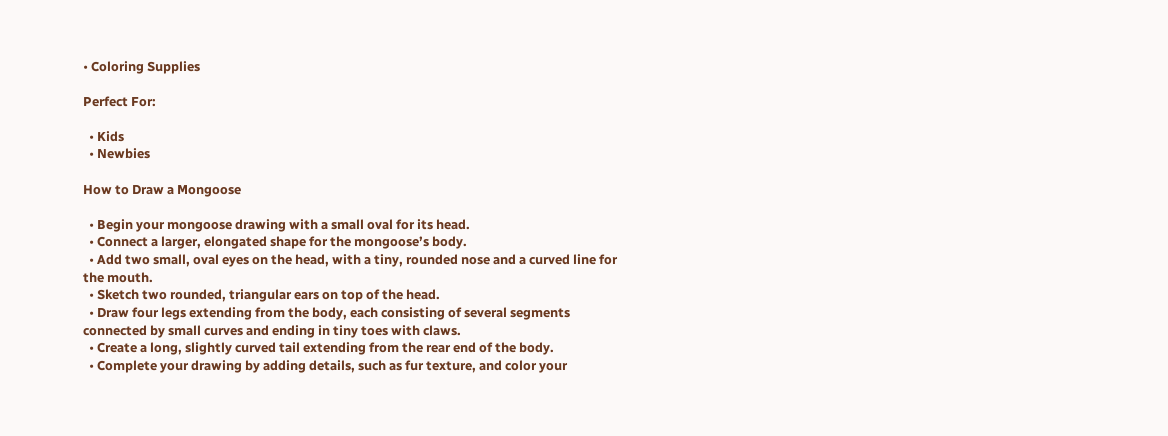• Coloring Supplies

Perfect For:

  • Kids
  • Newbies

How to Draw a Mongoose

  • Begin your mongoose drawing with a small oval for its head.
  • Connect a larger, elongated shape for the mongoose’s body.
  • Add two small, oval eyes on the head, with a tiny, rounded nose and a curved line for the mouth.
  • Sketch two rounded, triangular ears on top of the head.
  • Draw four legs extending from the body, each consisting of several segments connected by small curves and ending in tiny toes with claws.
  • Create a long, slightly curved tail extending from the rear end of the body.
  • Complete your drawing by adding details, such as fur texture, and color your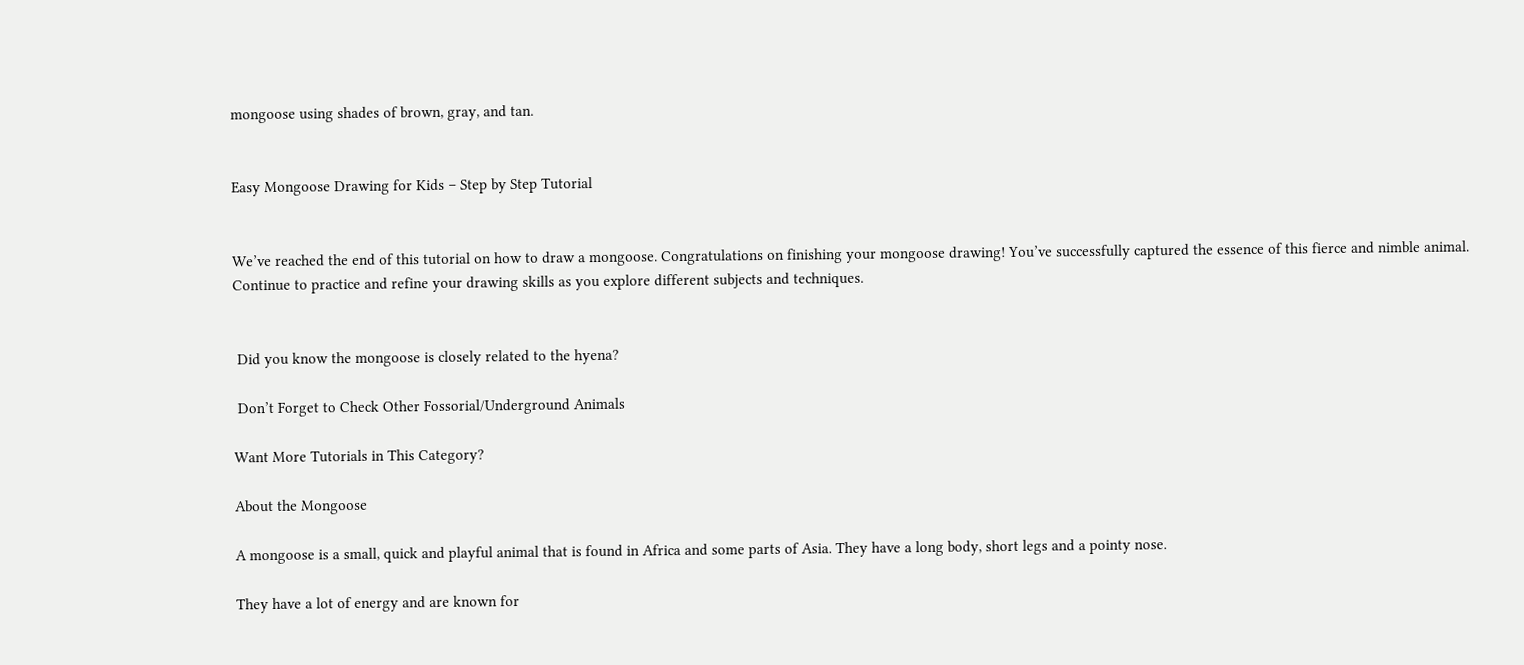mongoose using shades of brown, gray, and tan.


Easy Mongoose Drawing for Kids – Step by Step Tutorial


We’ve reached the end of this tutorial on how to draw a mongoose. Congratulations on finishing your mongoose drawing! You’ve successfully captured the essence of this fierce and nimble animal. Continue to practice and refine your drawing skills as you explore different subjects and techniques.


 Did you know the mongoose is closely related to the hyena?

 Don’t Forget to Check Other Fossorial/Underground Animals

Want More Tutorials in This Category?

About the Mongoose

A mongoose is a small, quick and playful animal that is found in Africa and some parts of Asia. They have a long body, short legs and a pointy nose.

They have a lot of energy and are known for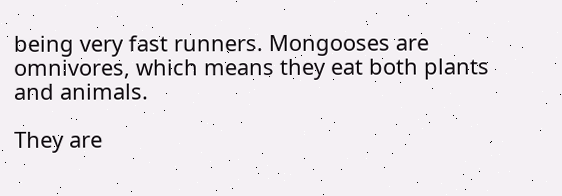being very fast runners. Mongooses are omnivores, which means they eat both plants and animals.

They are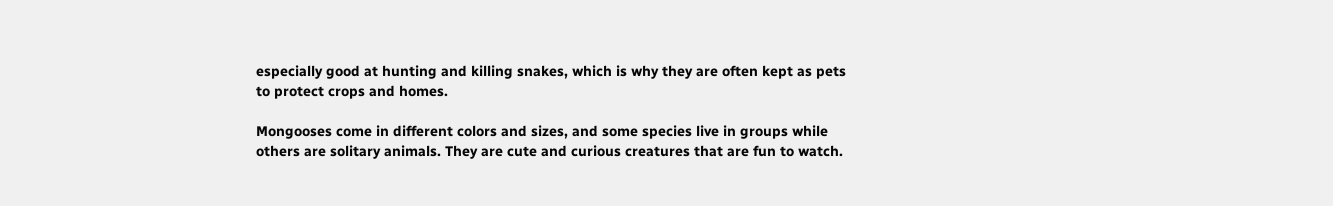especially good at hunting and killing snakes, which is why they are often kept as pets to protect crops and homes.

Mongooses come in different colors and sizes, and some species live in groups while others are solitary animals. They are cute and curious creatures that are fun to watch.